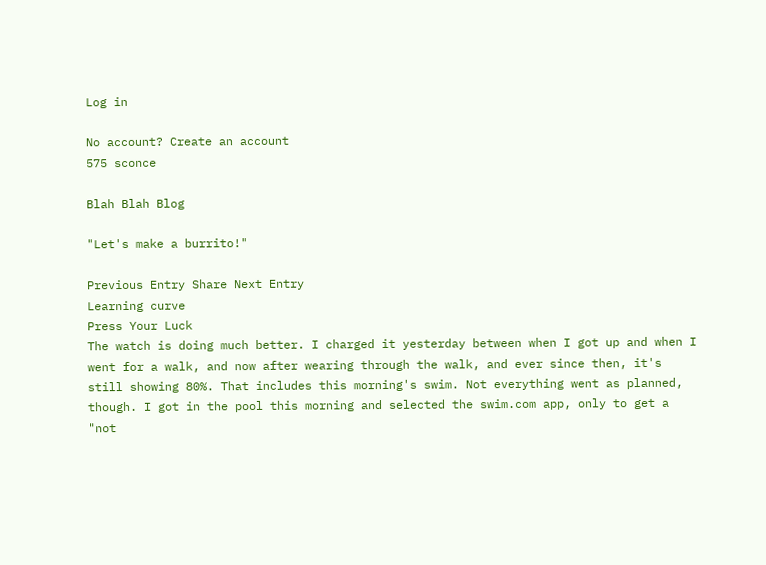Log in

No account? Create an account
575 sconce

Blah Blah Blog

"Let's make a burrito!"

Previous Entry Share Next Entry
Learning curve
Press Your Luck
The watch is doing much better. I charged it yesterday between when I got up and when I went for a walk, and now after wearing through the walk, and ever since then, it's still showing 80%. That includes this morning's swim. Not everything went as planned, though. I got in the pool this morning and selected the swim.com app, only to get a "not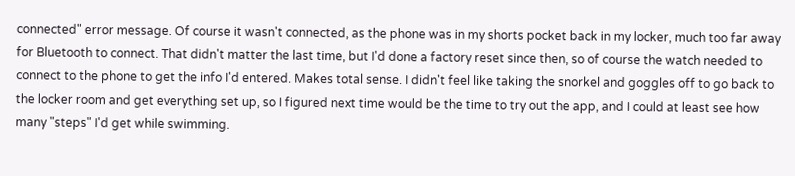connected" error message. Of course it wasn't connected, as the phone was in my shorts pocket back in my locker, much too far away for Bluetooth to connect. That didn't matter the last time, but I'd done a factory reset since then, so of course the watch needed to connect to the phone to get the info I'd entered. Makes total sense. I didn't feel like taking the snorkel and goggles off to go back to the locker room and get everything set up, so I figured next time would be the time to try out the app, and I could at least see how many "steps" I'd get while swimming.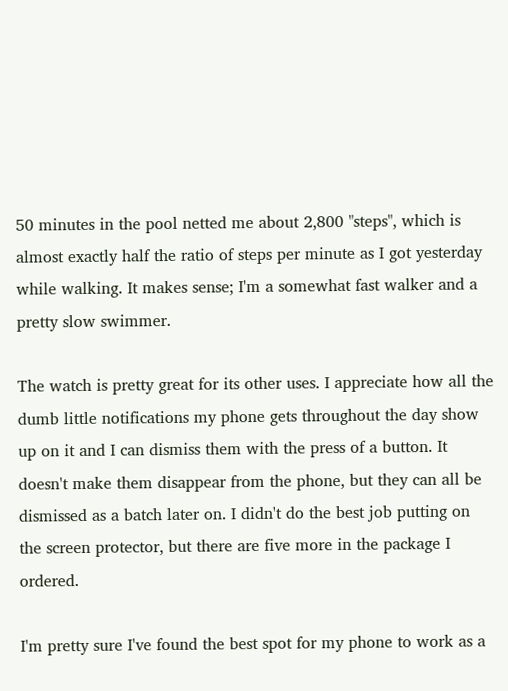50 minutes in the pool netted me about 2,800 "steps", which is almost exactly half the ratio of steps per minute as I got yesterday while walking. It makes sense; I'm a somewhat fast walker and a pretty slow swimmer.

The watch is pretty great for its other uses. I appreciate how all the dumb little notifications my phone gets throughout the day show up on it and I can dismiss them with the press of a button. It doesn't make them disappear from the phone, but they can all be dismissed as a batch later on. I didn't do the best job putting on the screen protector, but there are five more in the package I ordered.

I'm pretty sure I've found the best spot for my phone to work as a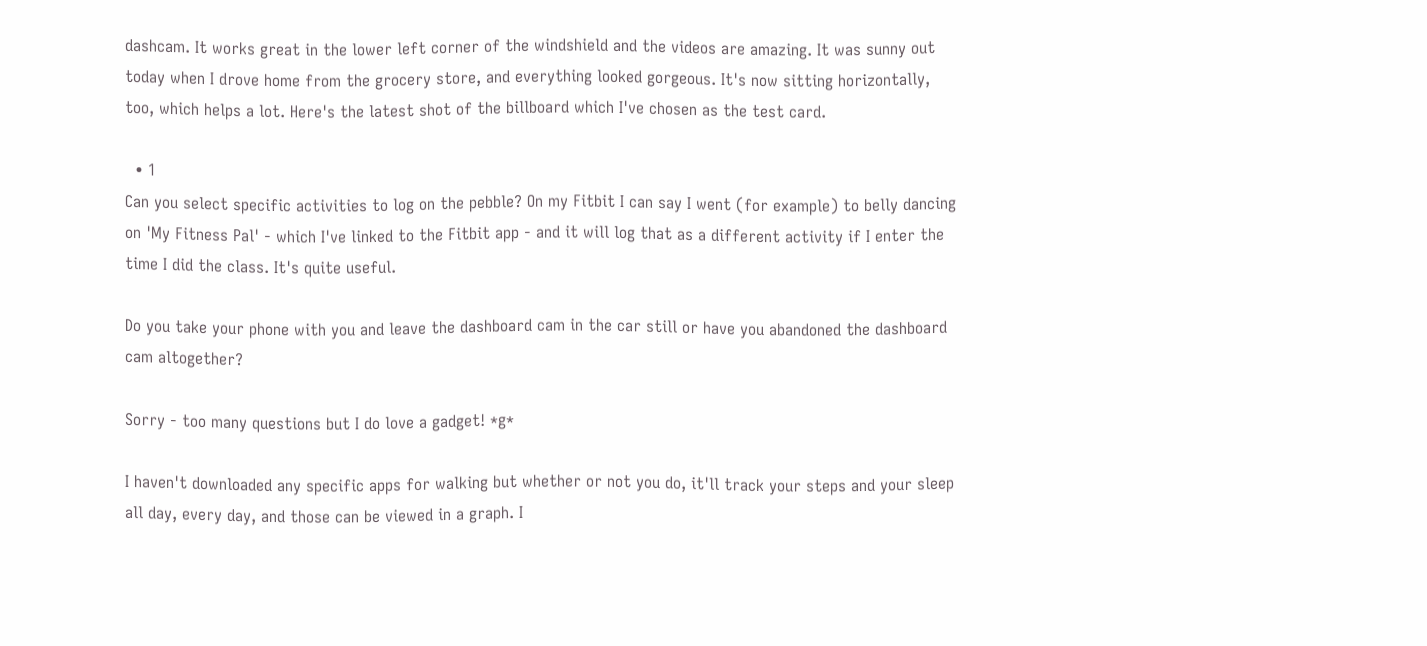dashcam. It works great in the lower left corner of the windshield and the videos are amazing. It was sunny out today when I drove home from the grocery store, and everything looked gorgeous. It's now sitting horizontally, too, which helps a lot. Here's the latest shot of the billboard which I've chosen as the test card.

  • 1
Can you select specific activities to log on the pebble? On my Fitbit I can say I went (for example) to belly dancing on 'My Fitness Pal' - which I've linked to the Fitbit app - and it will log that as a different activity if I enter the time I did the class. It's quite useful.

Do you take your phone with you and leave the dashboard cam in the car still or have you abandoned the dashboard cam altogether?

Sorry - too many questions but I do love a gadget! *g*

I haven't downloaded any specific apps for walking but whether or not you do, it'll track your steps and your sleep all day, every day, and those can be viewed in a graph. I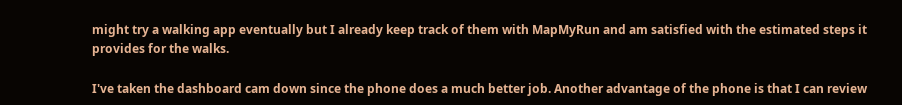might try a walking app eventually but I already keep track of them with MapMyRun and am satisfied with the estimated steps it provides for the walks.

I've taken the dashboard cam down since the phone does a much better job. Another advantage of the phone is that I can review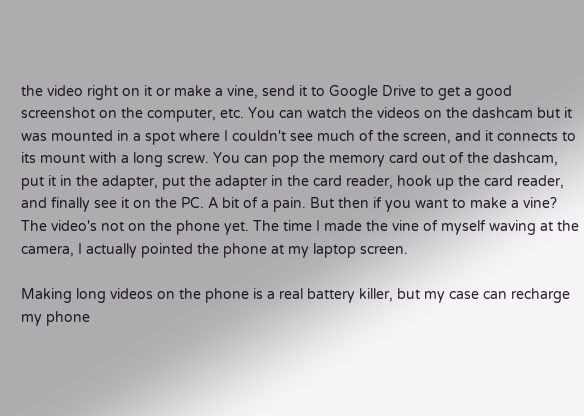the video right on it or make a vine, send it to Google Drive to get a good screenshot on the computer, etc. You can watch the videos on the dashcam but it was mounted in a spot where I couldn't see much of the screen, and it connects to its mount with a long screw. You can pop the memory card out of the dashcam, put it in the adapter, put the adapter in the card reader, hook up the card reader, and finally see it on the PC. A bit of a pain. But then if you want to make a vine? The video's not on the phone yet. The time I made the vine of myself waving at the camera, I actually pointed the phone at my laptop screen.

Making long videos on the phone is a real battery killer, but my case can recharge my phone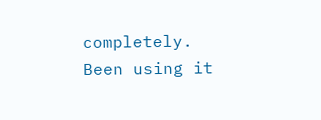completely. Been using it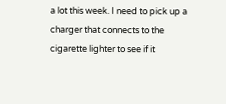a lot this week. I need to pick up a charger that connects to the cigarette lighter to see if it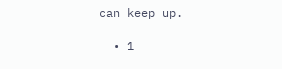can keep up.

  • 1